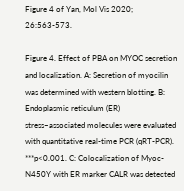Figure 4 of Yan, Mol Vis 2020; 26:563-573.

Figure 4. Effect of PBA on MYOC secretion and localization. A: Secretion of myocilin was determined with western blotting. B: Endoplasmic reticulum (ER) stress–associated molecules were evaluated with quantitative real-time PCR (qRT-PCR). ***p<0.001. C: Colocalization of Myoc-N450Y with ER marker CALR was detected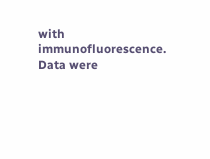with immunofluorescence. Data were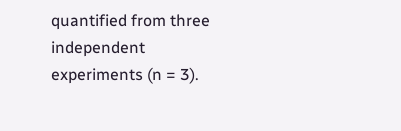quantified from three independent experiments (n = 3).